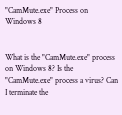"CamMute.exe" Process on Windows 8


What is the "CamMute.exe" process on Windows 8? Is the "CamMute.exe" process a virus? Can I terminate the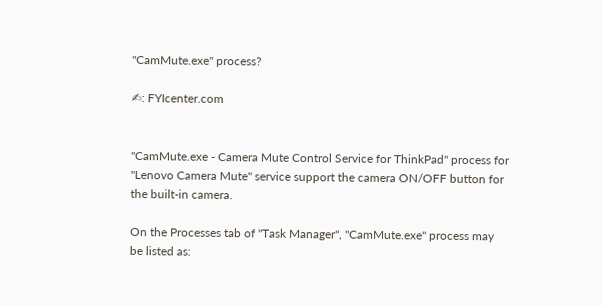"CamMute.exe" process?

✍: FYIcenter.com


"CamMute.exe - Camera Mute Control Service for ThinkPad" process for "Lenovo Camera Mute" service support the camera ON/OFF button for the built-in camera.

On the Processes tab of "Task Manager", "CamMute.exe" process may be listed as: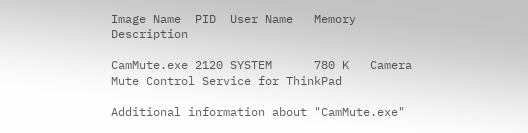Image Name  PID  User Name   Memory  Description

CamMute.exe 2120 SYSTEM      780 K   Camera Mute Control Service for ThinkPad

Additional information about "CamMute.exe"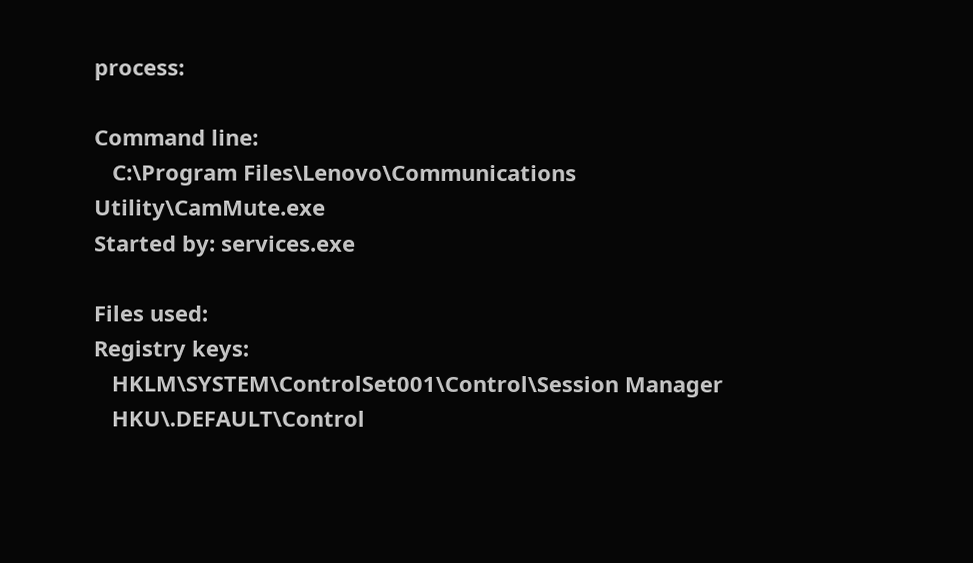process:

Command line:
   C:\Program Files\Lenovo\Communications Utility\CamMute.exe
Started by: services.exe

Files used:
Registry keys:
   HKLM\SYSTEM\ControlSet001\Control\Session Manager
   HKU\.DEFAULT\Control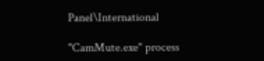Panel\International

"CamMute.exe" process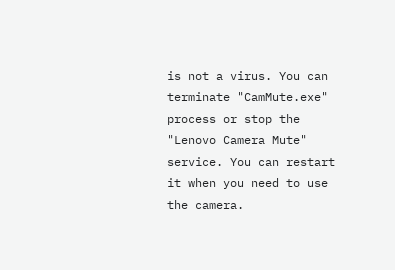is not a virus. You can terminate "CamMute.exe" process or stop the "Lenovo Camera Mute" service. You can restart it when you need to use the camera.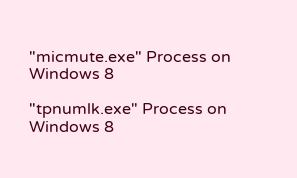"micmute.exe" Process on Windows 8

"tpnumlk.exe" Process on Windows 8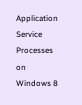Application Service Processes on Windows 8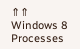⇑⇑ Windows 8 Processes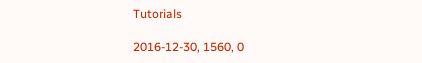Tutorials

2016-12-30, 1560, 0